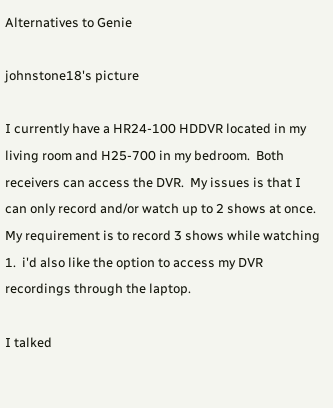Alternatives to Genie

johnstone18's picture

I currently have a HR24-100 HDDVR located in my living room and H25-700 in my bedroom.  Both receivers can access the DVR.  My issues is that I can only record and/or watch up to 2 shows at once.  My requirement is to record 3 shows while watching 1.  i'd also like the option to access my DVR recordings through the laptop.

I talked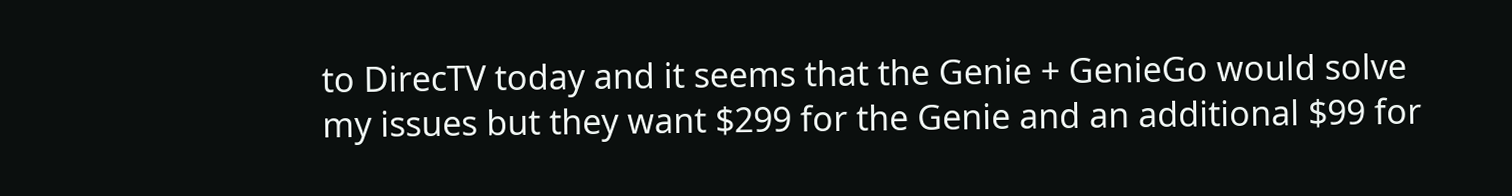to DirecTV today and it seems that the Genie + GenieGo would solve my issues but they want $299 for the Genie and an additional $99 for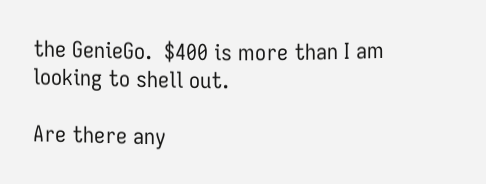the GenieGo.  $400 is more than I am looking to shell out.

Are there any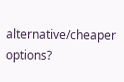alternative/cheaper options?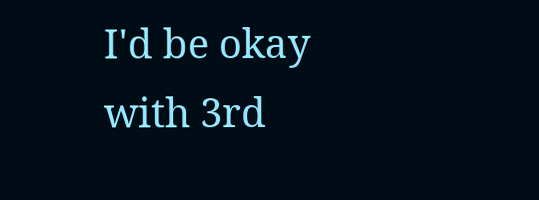I'd be okay with 3rd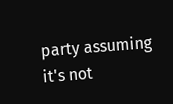party assuming it's not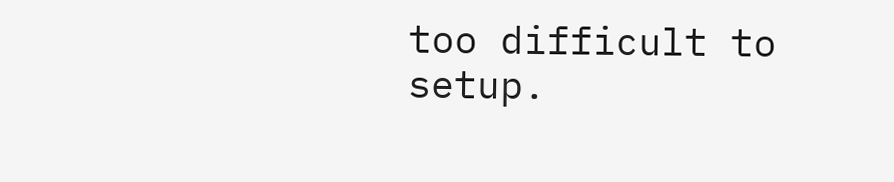too difficult to setup.